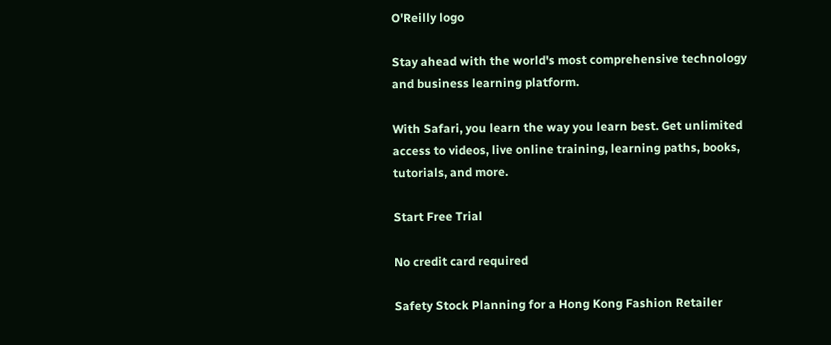O'Reilly logo

Stay ahead with the world's most comprehensive technology and business learning platform.

With Safari, you learn the way you learn best. Get unlimited access to videos, live online training, learning paths, books, tutorials, and more.

Start Free Trial

No credit card required

Safety Stock Planning for a Hong Kong Fashion Retailer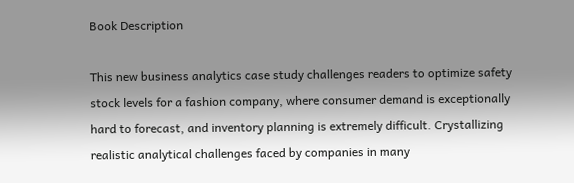Book Description

This new business analytics case study challenges readers to optimize safety stock levels for a fashion company, where consumer demand is exceptionally hard to forecast, and inventory planning is extremely difficult. Crystallizing realistic analytical challenges faced by companies in many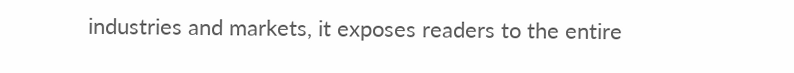industries and markets, it exposes readers to the entire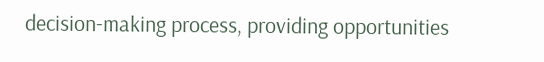decision-making process, providing opportunities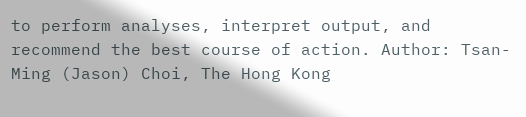to perform analyses, interpret output, and recommend the best course of action. Author: Tsan-Ming (Jason) Choi, The Hong Kong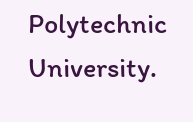Polytechnic University.